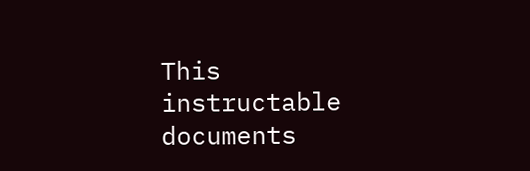This instructable documents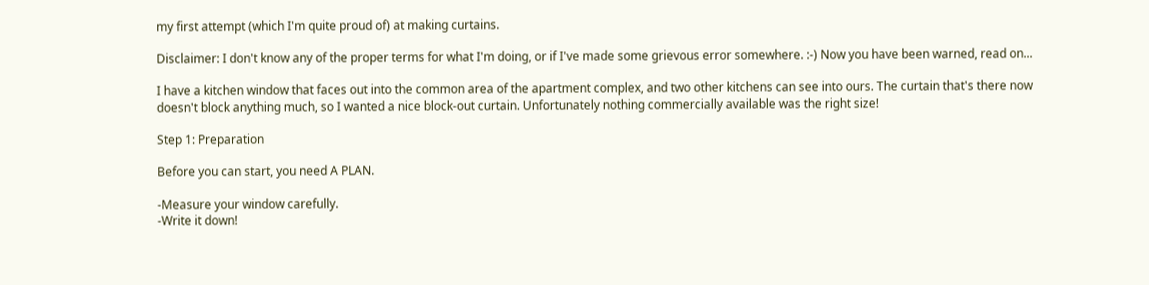my first attempt (which I'm quite proud of) at making curtains.

Disclaimer: I don't know any of the proper terms for what I'm doing, or if I've made some grievous error somewhere. :-) Now you have been warned, read on...

I have a kitchen window that faces out into the common area of the apartment complex, and two other kitchens can see into ours. The curtain that's there now doesn't block anything much, so I wanted a nice block-out curtain. Unfortunately nothing commercially available was the right size!

Step 1: Preparation

Before you can start, you need A PLAN.

-Measure your window carefully.
-Write it down!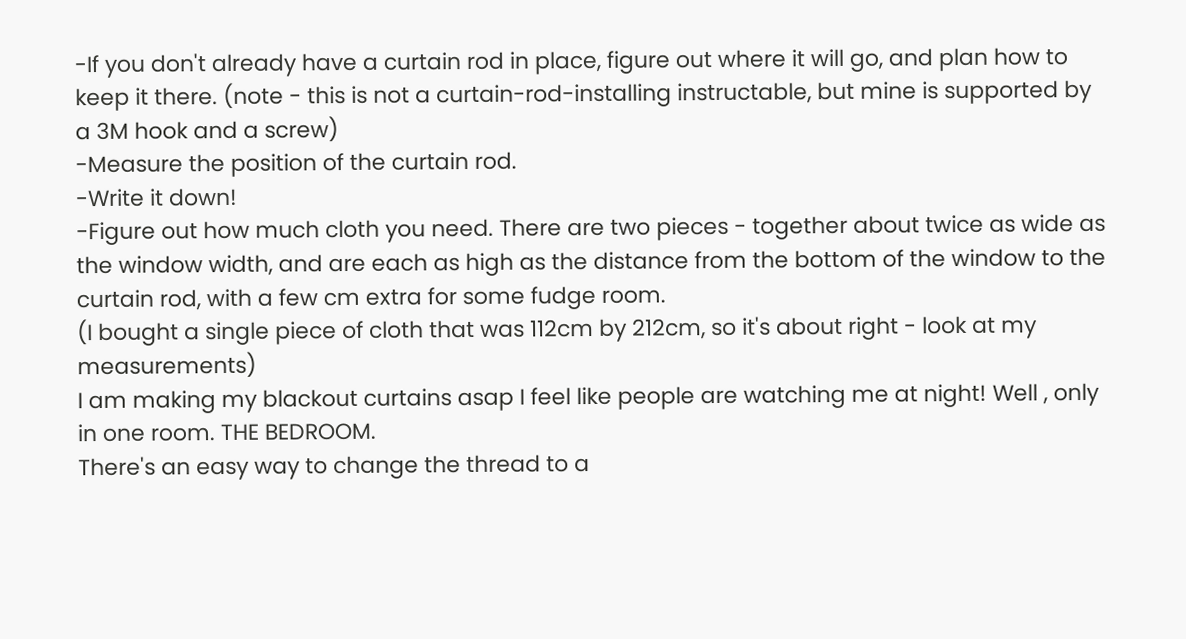-If you don't already have a curtain rod in place, figure out where it will go, and plan how to keep it there. (note - this is not a curtain-rod-installing instructable, but mine is supported by a 3M hook and a screw)
-Measure the position of the curtain rod.
-Write it down!
-Figure out how much cloth you need. There are two pieces - together about twice as wide as the window width, and are each as high as the distance from the bottom of the window to the curtain rod, with a few cm extra for some fudge room.
(I bought a single piece of cloth that was 112cm by 212cm, so it's about right - look at my measurements)
I am making my blackout curtains asap I feel like people are watching me at night! Well , only in one room. THE BEDROOM.
There's an easy way to change the thread to a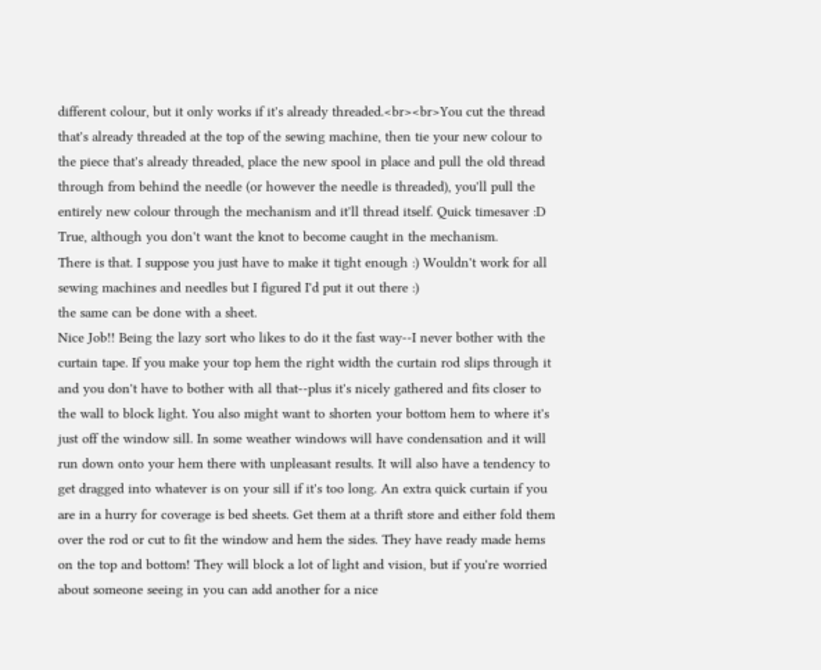different colour, but it only works if it's already threaded.<br><br>You cut the thread that's already threaded at the top of the sewing machine, then tie your new colour to the piece that's already threaded, place the new spool in place and pull the old thread through from behind the needle (or however the needle is threaded), you'll pull the entirely new colour through the mechanism and it'll thread itself. Quick timesaver :D
True, although you don't want the knot to become caught in the mechanism.
There is that. I suppose you just have to make it tight enough :) Wouldn't work for all sewing machines and needles but I figured I'd put it out there :)
the same can be done with a sheet.
Nice Job!! Being the lazy sort who likes to do it the fast way--I never bother with the curtain tape. If you make your top hem the right width the curtain rod slips through it and you don't have to bother with all that--plus it's nicely gathered and fits closer to the wall to block light. You also might want to shorten your bottom hem to where it's just off the window sill. In some weather windows will have condensation and it will run down onto your hem there with unpleasant results. It will also have a tendency to get dragged into whatever is on your sill if it's too long. An extra quick curtain if you are in a hurry for coverage is bed sheets. Get them at a thrift store and either fold them over the rod or cut to fit the window and hem the sides. They have ready made hems on the top and bottom! They will block a lot of light and vision, but if you're worried about someone seeing in you can add another for a nice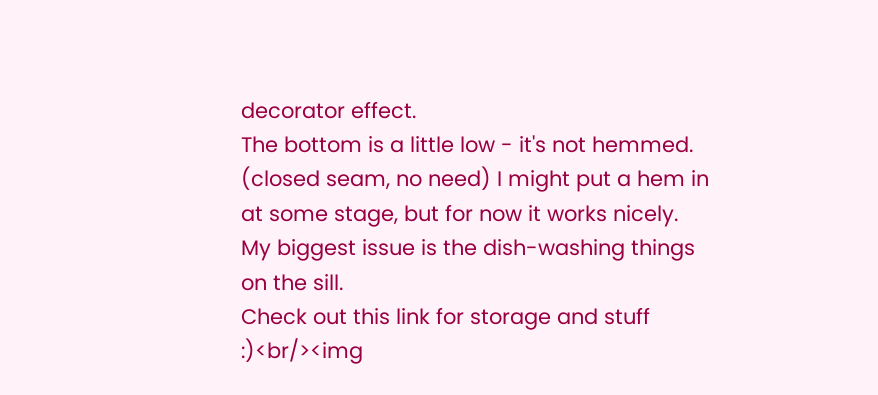decorator effect.
The bottom is a little low - it's not hemmed. (closed seam, no need) I might put a hem in at some stage, but for now it works nicely. My biggest issue is the dish-washing things on the sill.
Check out this link for storage and stuff :)<br/><img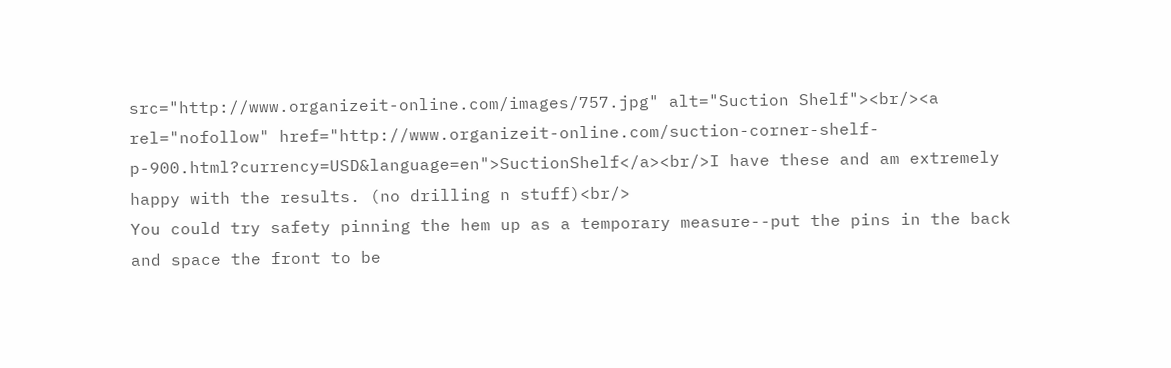src="http://www.organizeit-online.com/images/757.jpg" alt="Suction Shelf"><br/><a rel="nofollow" href="http://www.organizeit-online.com/suction-corner-shelf-p-900.html?currency=USD&language=en">SuctionShelf</a><br/>I have these and am extremely happy with the results. (no drilling n stuff)<br/>
You could try safety pinning the hem up as a temporary measure--put the pins in the back and space the front to be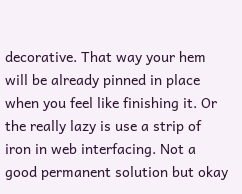decorative. That way your hem will be already pinned in place when you feel like finishing it. Or the really lazy is use a strip of iron in web interfacing. Not a good permanent solution but okay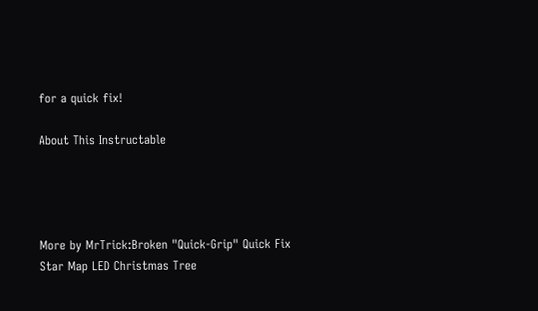for a quick fix!

About This Instructable




More by MrTrick:Broken "Quick-Grip" Quick Fix Star Map LED Christmas Tree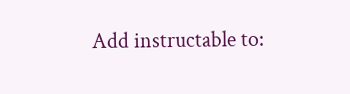Add instructable to: